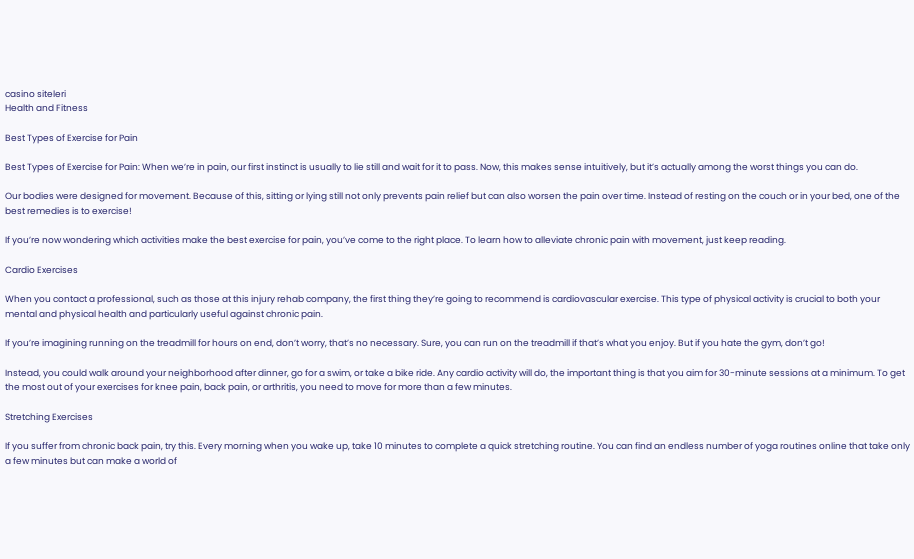casino siteleri
Health and Fitness

Best Types of Exercise for Pain

Best Types of Exercise for Pain: When we’re in pain, our first instinct is usually to lie still and wait for it to pass. Now, this makes sense intuitively, but it’s actually among the worst things you can do.

Our bodies were designed for movement. Because of this, sitting or lying still not only prevents pain relief but can also worsen the pain over time. Instead of resting on the couch or in your bed, one of the best remedies is to exercise!

If you’re now wondering which activities make the best exercise for pain, you’ve come to the right place. To learn how to alleviate chronic pain with movement, just keep reading.

Cardio Exercises

When you contact a professional, such as those at this injury rehab company, the first thing they’re going to recommend is cardiovascular exercise. This type of physical activity is crucial to both your mental and physical health and particularly useful against chronic pain.

If you’re imagining running on the treadmill for hours on end, don’t worry, that’s no necessary. Sure, you can run on the treadmill if that’s what you enjoy. But if you hate the gym, don’t go!

Instead, you could walk around your neighborhood after dinner, go for a swim, or take a bike ride. Any cardio activity will do, the important thing is that you aim for 30-minute sessions at a minimum. To get the most out of your exercises for knee pain, back pain, or arthritis, you need to move for more than a few minutes.

Stretching Exercises

If you suffer from chronic back pain, try this. Every morning when you wake up, take 10 minutes to complete a quick stretching routine. You can find an endless number of yoga routines online that take only a few minutes but can make a world of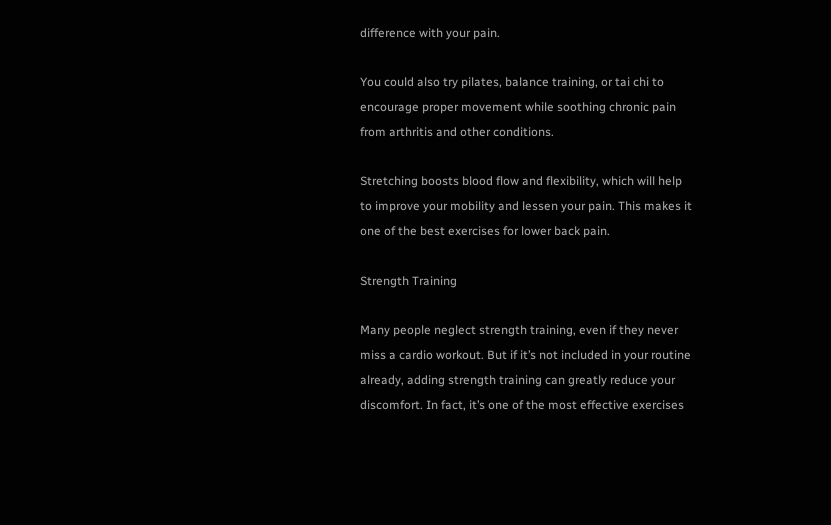difference with your pain.

You could also try pilates, balance training, or tai chi to encourage proper movement while soothing chronic pain from arthritis and other conditions.

Stretching boosts blood flow and flexibility, which will help to improve your mobility and lessen your pain. This makes it one of the best exercises for lower back pain.

Strength Training

Many people neglect strength training, even if they never miss a cardio workout. But if it’s not included in your routine already, adding strength training can greatly reduce your discomfort. In fact, it’s one of the most effective exercises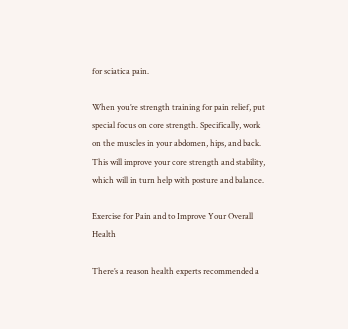for sciatica pain.

When you’re strength training for pain relief, put special focus on core strength. Specifically, work on the muscles in your abdomen, hips, and back. This will improve your core strength and stability, which will in turn help with posture and balance.

Exercise for Pain and to Improve Your Overall Health

There’s a reason health experts recommended a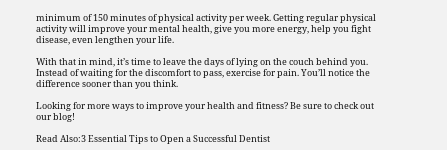minimum of 150 minutes of physical activity per week. Getting regular physical activity will improve your mental health, give you more energy, help you fight disease, even lengthen your life.

With that in mind, it’s time to leave the days of lying on the couch behind you. Instead of waiting for the discomfort to pass, exercise for pain. You’ll notice the difference sooner than you think.

Looking for more ways to improve your health and fitness? Be sure to check out our blog!

Read Also:3 Essential Tips to Open a Successful Dentist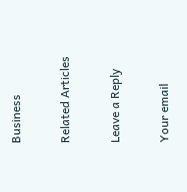Business

Related Articles

Leave a Reply

Your email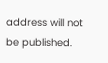address will not be published.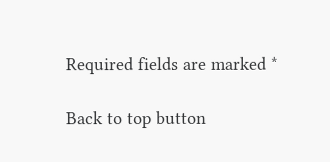Required fields are marked *

Back to top button